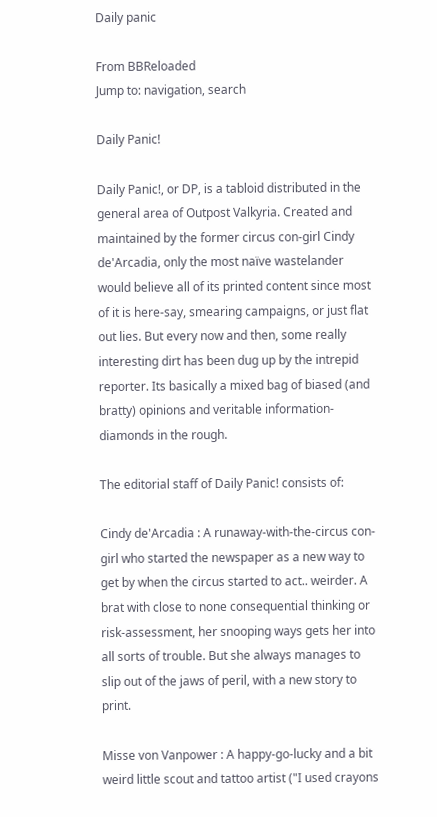Daily panic

From BBReloaded
Jump to: navigation, search

Daily Panic!

Daily Panic!, or DP, is a tabloid distributed in the general area of Outpost Valkyria. Created and maintained by the former circus con-girl Cindy de'Arcadia, only the most naïve wastelander would believe all of its printed content since most of it is here-say, smearing campaigns, or just flat out lies. But every now and then, some really interesting dirt has been dug up by the intrepid reporter. Its basically a mixed bag of biased (and bratty) opinions and veritable information-diamonds in the rough.

The editorial staff of Daily Panic! consists of:

Cindy de'Arcadia : A runaway-with-the-circus con-girl who started the newspaper as a new way to get by when the circus started to act.. weirder. A brat with close to none consequential thinking or risk-assessment, her snooping ways gets her into all sorts of trouble. But she always manages to slip out of the jaws of peril, with a new story to print.

Misse von Vanpower : A happy-go-lucky and a bit weird little scout and tattoo artist ("I used crayons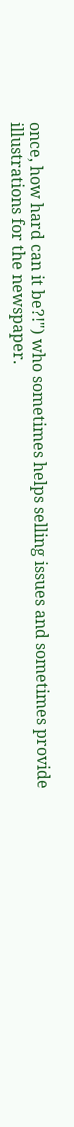once, how hard can it be?!") who sometimes helps selling issues and sometimes provide illustrations for the newspaper.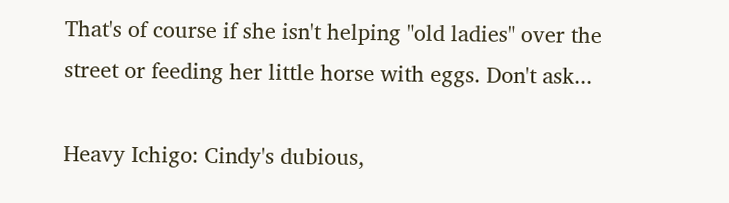That's of course if she isn't helping "old ladies" over the street or feeding her little horse with eggs. Don't ask...

Heavy Ichigo: Cindy's dubious,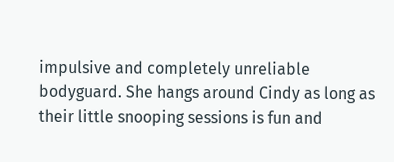impulsive and completely unreliable bodyguard. She hangs around Cindy as long as their little snooping sessions is fun and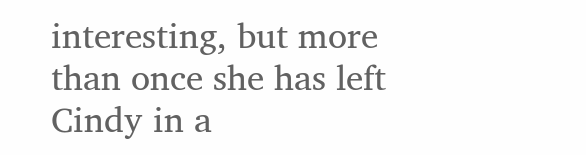interesting, but more than once she has left Cindy in a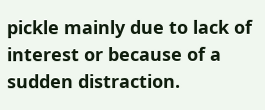pickle mainly due to lack of interest or because of a sudden distraction.